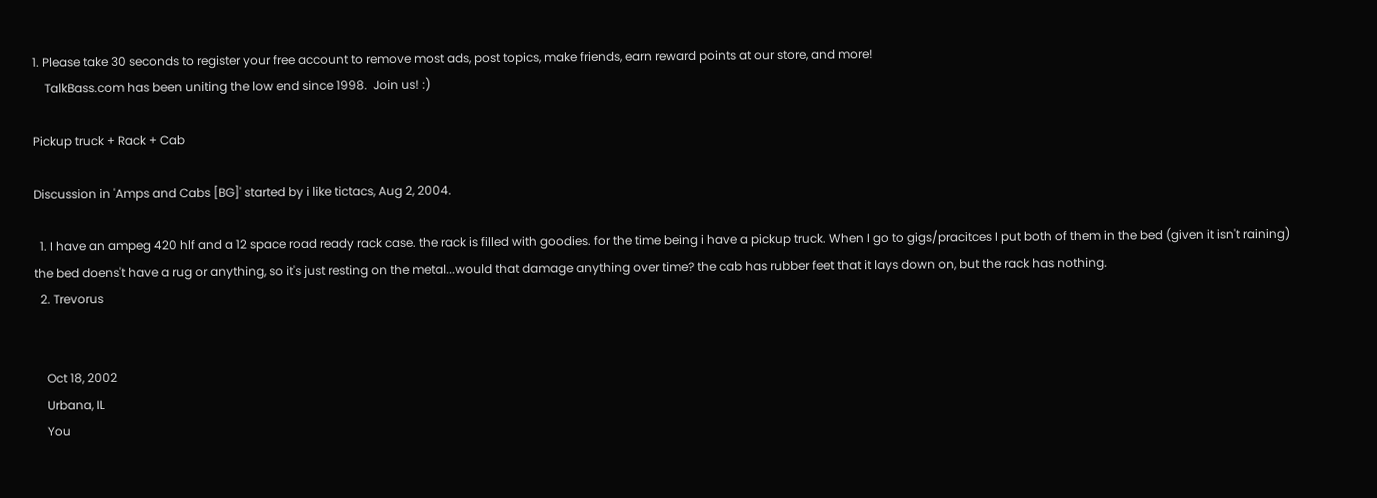1. Please take 30 seconds to register your free account to remove most ads, post topics, make friends, earn reward points at our store, and more!
    TalkBass.com has been uniting the low end since 1998.  Join us! :)

Pickup truck + Rack + Cab

Discussion in 'Amps and Cabs [BG]' started by i like tictacs, Aug 2, 2004.

  1. I have an ampeg 420 hlf and a 12 space road ready rack case. the rack is filled with goodies. for the time being i have a pickup truck. When I go to gigs/pracitces I put both of them in the bed (given it isn't raining) the bed doens't have a rug or anything, so it's just resting on the metal...would that damage anything over time? the cab has rubber feet that it lays down on, but the rack has nothing.
  2. Trevorus


    Oct 18, 2002
    Urbana, IL
    You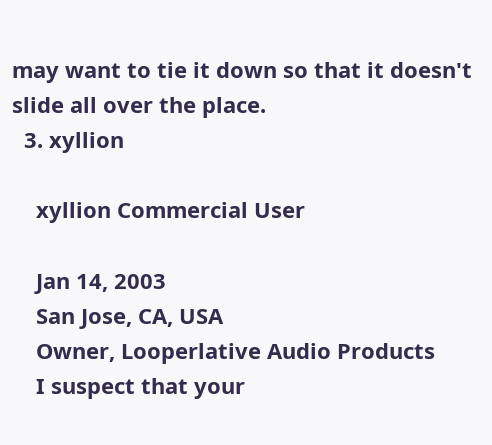may want to tie it down so that it doesn't slide all over the place.
  3. xyllion

    xyllion Commercial User

    Jan 14, 2003
    San Jose, CA, USA
    Owner, Looperlative Audio Products
    I suspect that your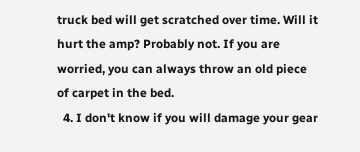truck bed will get scratched over time. Will it hurt the amp? Probably not. If you are worried, you can always throw an old piece of carpet in the bed.
  4. I don't know if you will damage your gear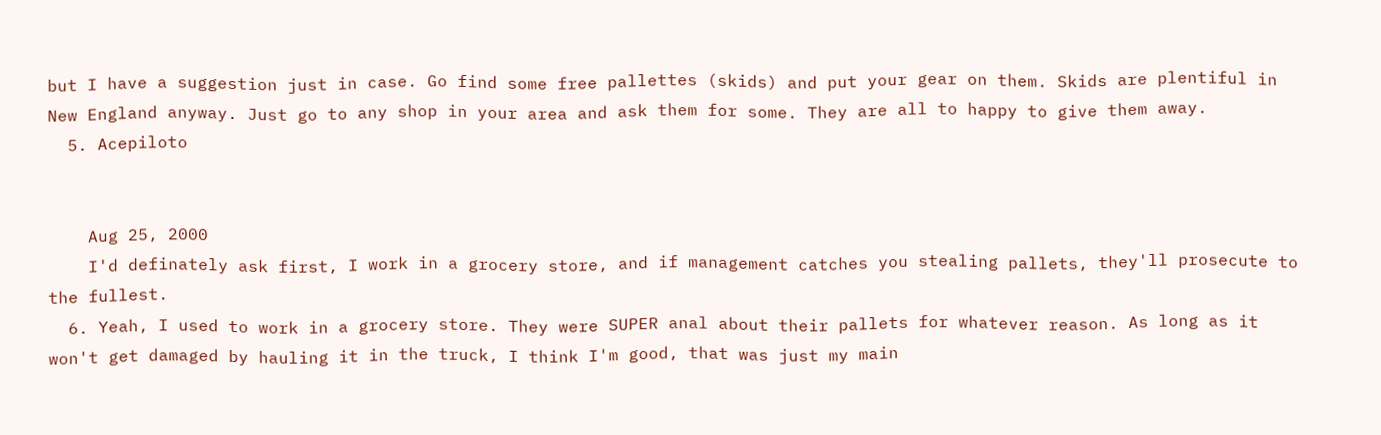but I have a suggestion just in case. Go find some free pallettes (skids) and put your gear on them. Skids are plentiful in New England anyway. Just go to any shop in your area and ask them for some. They are all to happy to give them away.
  5. Acepiloto


    Aug 25, 2000
    I'd definately ask first, I work in a grocery store, and if management catches you stealing pallets, they'll prosecute to the fullest.
  6. Yeah, I used to work in a grocery store. They were SUPER anal about their pallets for whatever reason. As long as it won't get damaged by hauling it in the truck, I think I'm good, that was just my main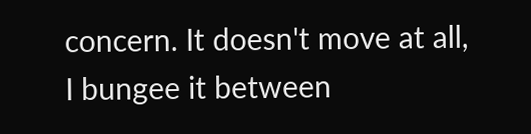concern. It doesn't move at all, I bungee it between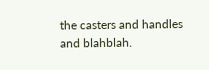the casters and handles and blahblah.